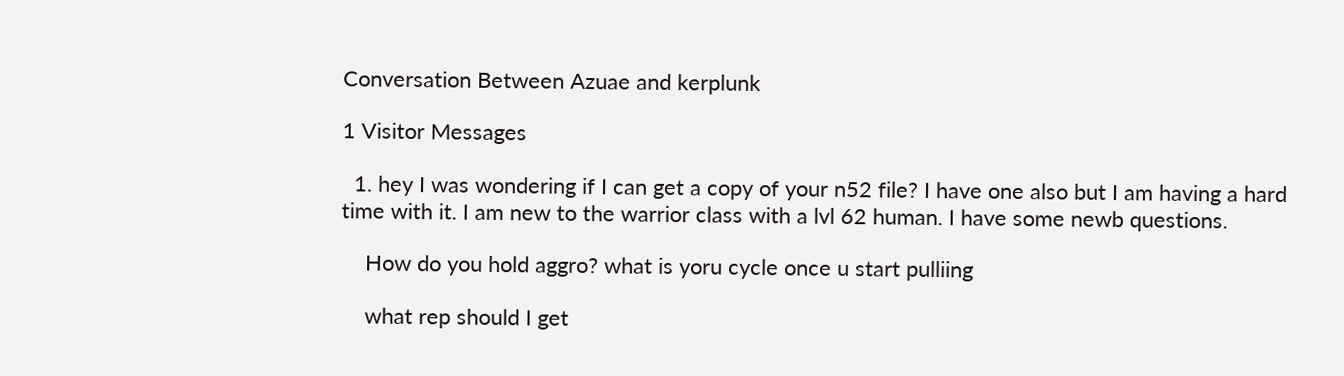Conversation Between Azuae and kerplunk

1 Visitor Messages

  1. hey I was wondering if I can get a copy of your n52 file? I have one also but I am having a hard time with it. I am new to the warrior class with a lvl 62 human. I have some newb questions.

    How do you hold aggro? what is yoru cycle once u start pulliing

    what rep should I get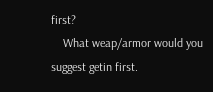first?
    What weap/armor would you suggest getin first.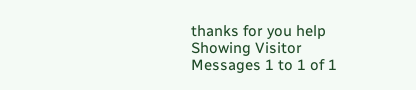thanks for you help
Showing Visitor Messages 1 to 1 of 1